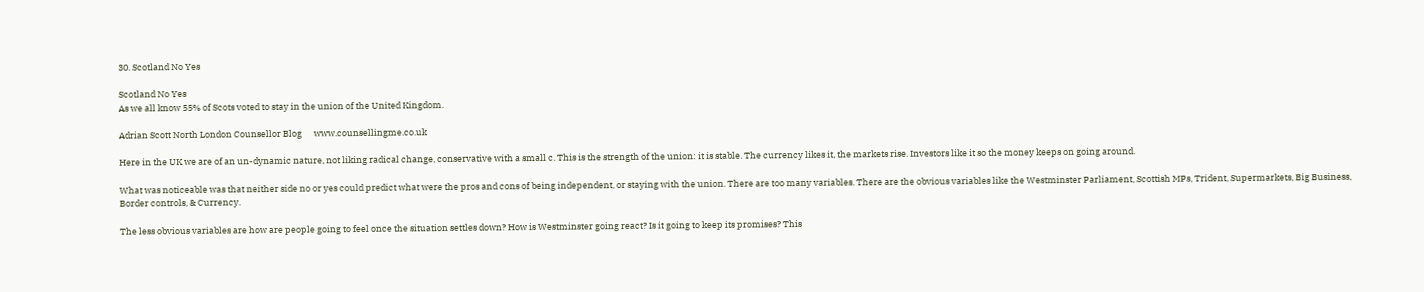30. Scotland No Yes

Scotland No Yes
As we all know 55% of Scots voted to stay in the union of the United Kingdom.

Adrian Scott North London Counsellor Blog      www.counsellingme.co.uk

Here in the UK we are of an un-dynamic nature, not liking radical change, conservative with a small c. This is the strength of the union: it is stable. The currency likes it, the markets rise. Investors like it so the money keeps on going around.

What was noticeable was that neither side no or yes could predict what were the pros and cons of being independent, or staying with the union. There are too many variables. There are the obvious variables like the Westminster Parliament, Scottish MPs, Trident, Supermarkets, Big Business, Border controls, & Currency.

The less obvious variables are how are people going to feel once the situation settles down? How is Westminster going react? Is it going to keep its promises? This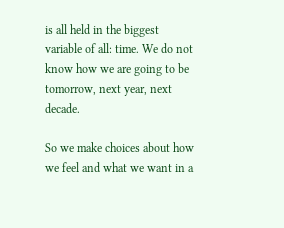is all held in the biggest variable of all: time. We do not know how we are going to be tomorrow, next year, next decade.

So we make choices about how we feel and what we want in a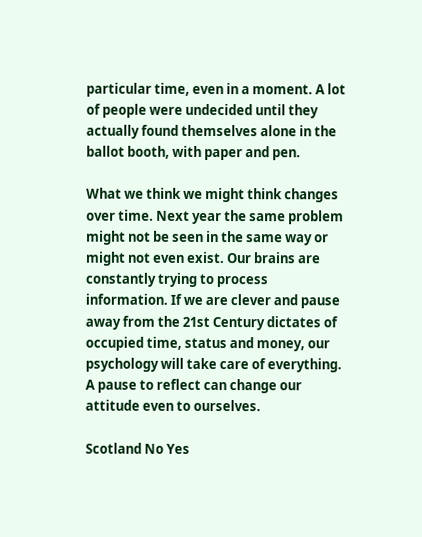particular time, even in a moment. A lot of people were undecided until they actually found themselves alone in the ballot booth, with paper and pen.

What we think we might think changes over time. Next year the same problem might not be seen in the same way or might not even exist. Our brains are constantly trying to process information. If we are clever and pause away from the 21st Century dictates of occupied time, status and money, our psychology will take care of everything.
A pause to reflect can change our attitude even to ourselves.

Scotland No Yes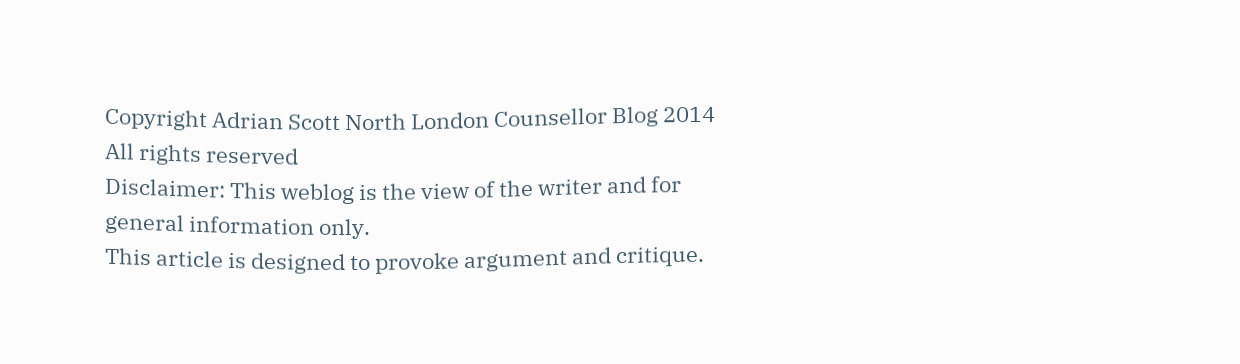Copyright Adrian Scott North London Counsellor Blog 2014
All rights reserved
Disclaimer: This weblog is the view of the writer and for general information only.
This article is designed to provoke argument and critique.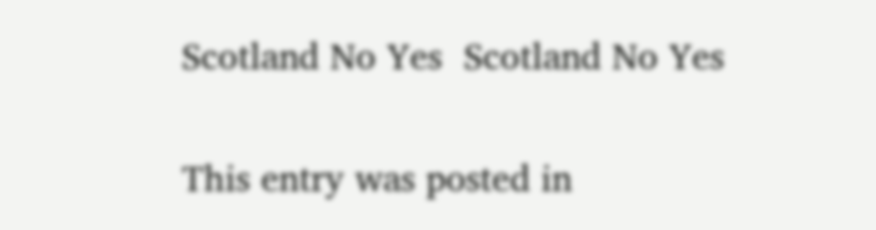Scotland No Yes  Scotland No Yes

This entry was posted in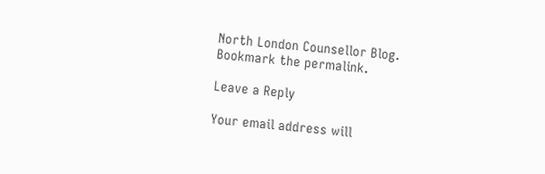North London Counsellor Blog. Bookmark the permalink.

Leave a Reply

Your email address will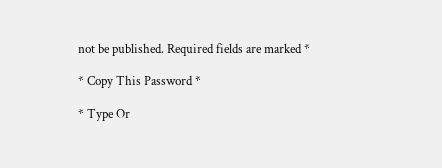not be published. Required fields are marked *

* Copy This Password *

* Type Or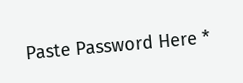Paste Password Here *